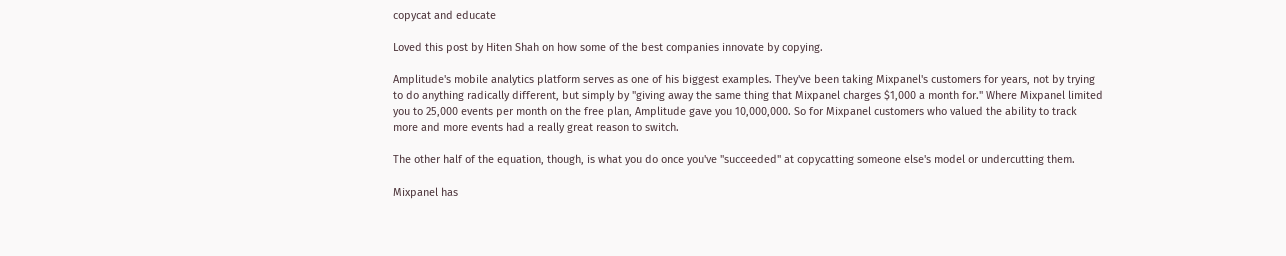copycat and educate

Loved this post by Hiten Shah on how some of the best companies innovate by copying.

Amplitude's mobile analytics platform serves as one of his biggest examples. They've been taking Mixpanel's customers for years, not by trying to do anything radically different, but simply by "giving away the same thing that Mixpanel charges $1,000 a month for." Where Mixpanel limited you to 25,000 events per month on the free plan, Amplitude gave you 10,000,000. So for Mixpanel customers who valued the ability to track more and more events had a really great reason to switch.

The other half of the equation, though, is what you do once you've "succeeded" at copycatting someone else's model or undercutting them.

Mixpanel has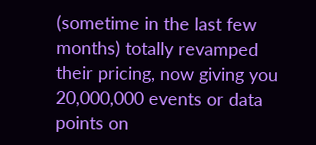(sometime in the last few months) totally revamped their pricing, now giving you 20,000,000 events or data points on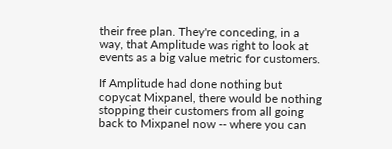their free plan. They're conceding, in a way, that Amplitude was right to look at events as a big value metric for customers.

If Amplitude had done nothing but copycat Mixpanel, there would be nothing stopping their customers from all going back to Mixpanel now -- where you can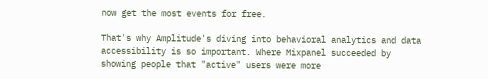now get the most events for free.

That's why Amplitude's diving into behavioral analytics and data accessibility is so important. Where Mixpanel succeeded by showing people that "active" users were more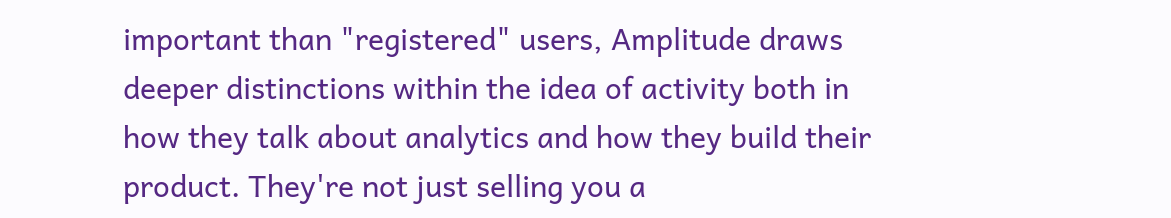important than "registered" users, Amplitude draws deeper distinctions within the idea of activity both in how they talk about analytics and how they build their product. They're not just selling you a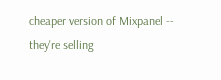cheaper version of Mixpanel -- they're selling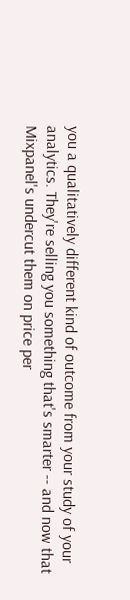you a qualitatively different kind of outcome from your study of your analytics. They're selling you something that's smarter -- and now that Mixpanel's undercut them on price per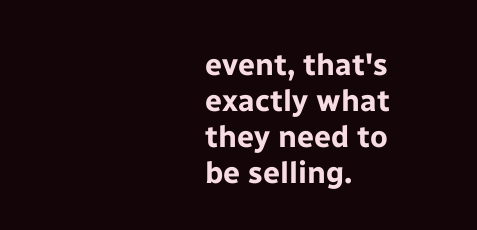event, that's exactly what they need to be selling.